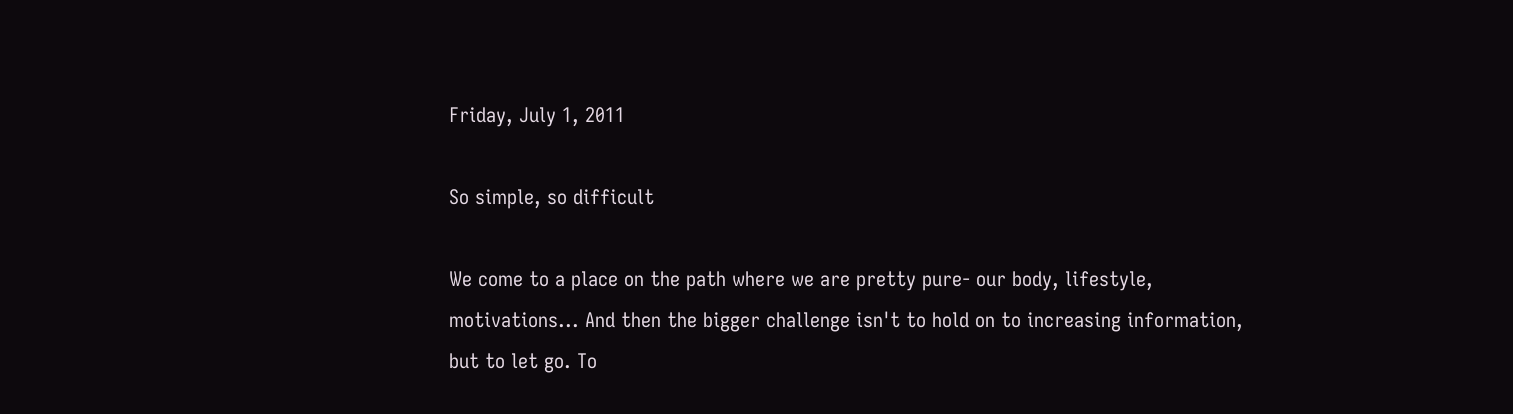Friday, July 1, 2011

So simple, so difficult

We come to a place on the path where we are pretty pure- our body, lifestyle, motivations... And then the bigger challenge isn't to hold on to increasing information, but to let go. To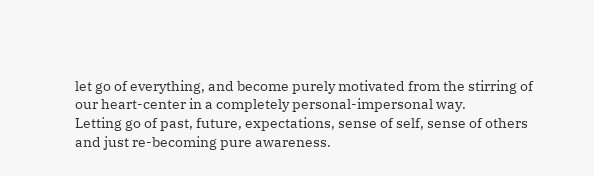let go of everything, and become purely motivated from the stirring of our heart-center in a completely personal-impersonal way.
Letting go of past, future, expectations, sense of self, sense of others and just re-becoming pure awareness.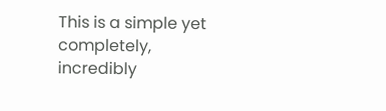This is a simple yet completely, incredibly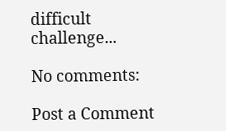difficult challenge...

No comments:

Post a Comment